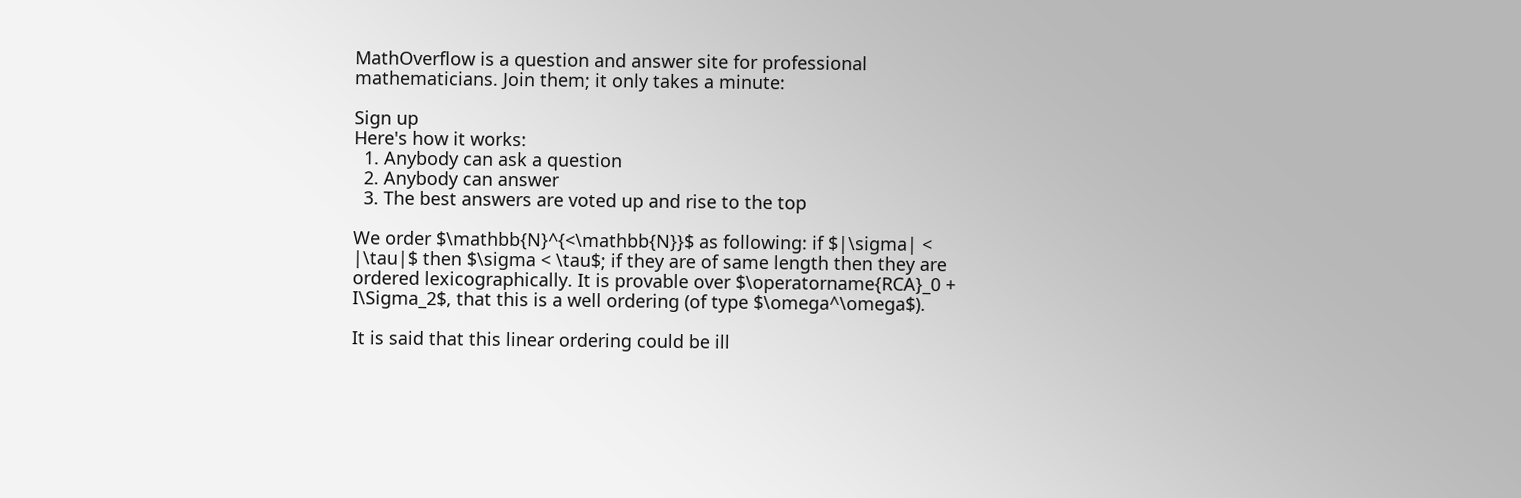MathOverflow is a question and answer site for professional mathematicians. Join them; it only takes a minute:

Sign up
Here's how it works:
  1. Anybody can ask a question
  2. Anybody can answer
  3. The best answers are voted up and rise to the top

We order $\mathbb{N}^{<\mathbb{N}}$ as following: if $|\sigma| < |\tau|$ then $\sigma < \tau$; if they are of same length then they are ordered lexicographically. It is provable over $\operatorname{RCA}_0 + I\Sigma_2$, that this is a well ordering (of type $\omega^\omega$).

It is said that this linear ordering could be ill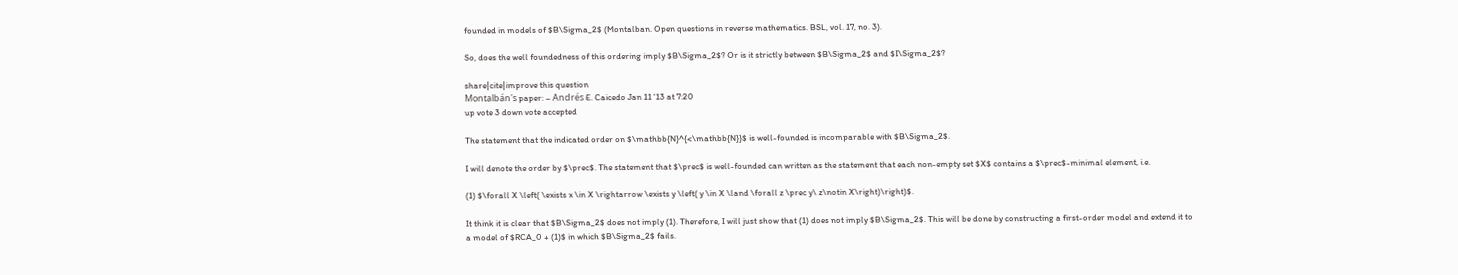founded in models of $B\Sigma_2$ (Montalban. Open questions in reverse mathematics. BSL, vol. 17, no. 3).

So, does the well foundedness of this ordering imply $B\Sigma_2$? Or is it strictly between $B\Sigma_2$ and $I\Sigma_2$?

share|cite|improve this question
Montalbán's paper: – Andrés E. Caicedo Jan 11 '13 at 7:20
up vote 3 down vote accepted

The statement that the indicated order on $\mathbb{N}^{<\mathbb{N}}$ is well-founded is incomparable with $B\Sigma_2$.

I will denote the order by $\prec$. The statement that $\prec$ is well-founded can written as the statement that each non-empty set $X$ contains a $\prec$-minimal element, i.e.

(1) $\forall X \left( \exists x \in X \rightarrow \exists y \left( y \in X \land \forall z \prec y\ z\notin X\right)\right)$.

It think it is clear that $B\Sigma_2$ does not imply (1). Therefore, I will just show that (1) does not imply $B\Sigma_2$. This will be done by constructing a first-order model and extend it to a model of $RCA_0 + (1)$ in which $B\Sigma_2$ fails.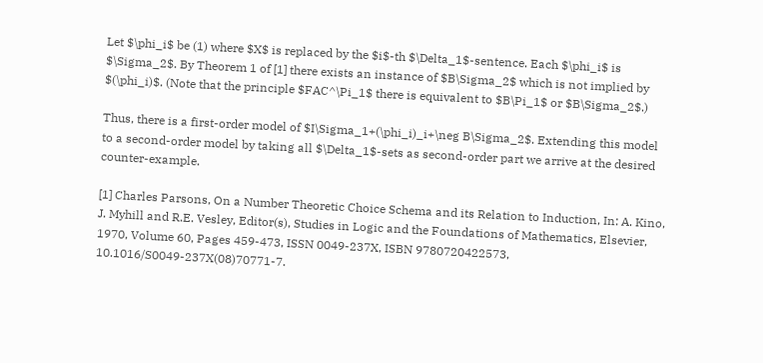Let $\phi_i$ be (1) where $X$ is replaced by the $i$-th $\Delta_1$-sentence. Each $\phi_i$ is $\Sigma_2$. By Theorem 1 of [1] there exists an instance of $B\Sigma_2$ which is not implied by $(\phi_i)$. (Note that the principle $FAC^\Pi_1$ there is equivalent to $B\Pi_1$ or $B\Sigma_2$.)

Thus, there is a first-order model of $I\Sigma_1+(\phi_i)_i+\neg B\Sigma_2$. Extending this model to a second-order model by taking all $\Delta_1$-sets as second-order part we arrive at the desired counter-example.

[1] Charles Parsons, On a Number Theoretic Choice Schema and its Relation to Induction, In: A. Kino, J. Myhill and R.E. Vesley, Editor(s), Studies in Logic and the Foundations of Mathematics, Elsevier, 1970, Volume 60, Pages 459-473, ISSN 0049-237X, ISBN 9780720422573, 10.1016/S0049-237X(08)70771-7.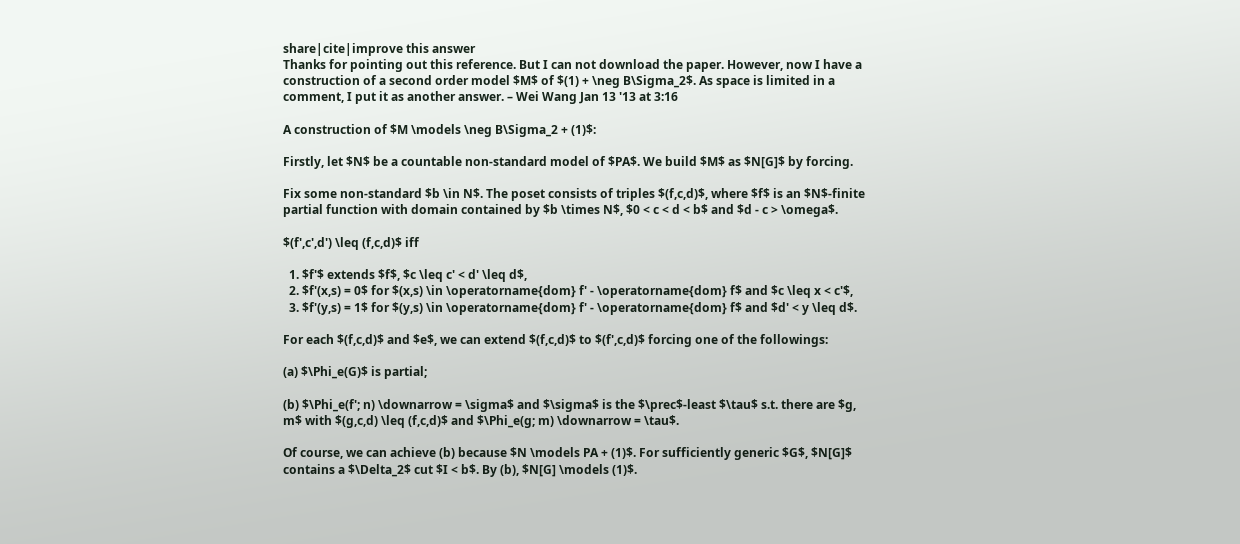share|cite|improve this answer
Thanks for pointing out this reference. But I can not download the paper. However, now I have a construction of a second order model $M$ of $(1) + \neg B\Sigma_2$. As space is limited in a comment, I put it as another answer. – Wei Wang Jan 13 '13 at 3:16

A construction of $M \models \neg B\Sigma_2 + (1)$:

Firstly, let $N$ be a countable non-standard model of $PA$. We build $M$ as $N[G]$ by forcing.

Fix some non-standard $b \in N$. The poset consists of triples $(f,c,d)$, where $f$ is an $N$-finite partial function with domain contained by $b \times N$, $0 < c < d < b$ and $d - c > \omega$.

$(f',c',d') \leq (f,c,d)$ iff

  1. $f'$ extends $f$, $c \leq c' < d' \leq d$,
  2. $f'(x,s) = 0$ for $(x,s) \in \operatorname{dom} f' - \operatorname{dom} f$ and $c \leq x < c'$,
  3. $f'(y,s) = 1$ for $(y,s) \in \operatorname{dom} f' - \operatorname{dom} f$ and $d' < y \leq d$.

For each $(f,c,d)$ and $e$, we can extend $(f,c,d)$ to $(f',c,d)$ forcing one of the followings:

(a) $\Phi_e(G)$ is partial;

(b) $\Phi_e(f'; n) \downarrow = \sigma$ and $\sigma$ is the $\prec$-least $\tau$ s.t. there are $g, m$ with $(g,c,d) \leq (f,c,d)$ and $\Phi_e(g; m) \downarrow = \tau$.

Of course, we can achieve (b) because $N \models PA + (1)$. For sufficiently generic $G$, $N[G]$ contains a $\Delta_2$ cut $I < b$. By (b), $N[G] \models (1)$.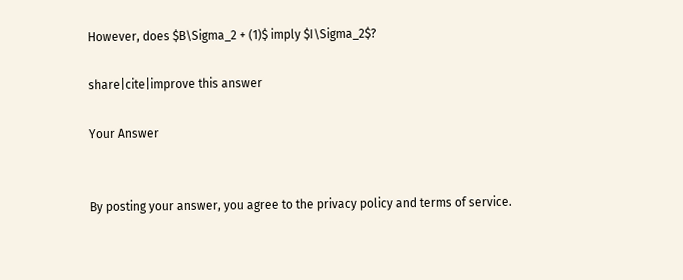However, does $B\Sigma_2 + (1)$ imply $I\Sigma_2$?

share|cite|improve this answer

Your Answer


By posting your answer, you agree to the privacy policy and terms of service.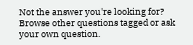Not the answer you're looking for? Browse other questions tagged or ask your own question.